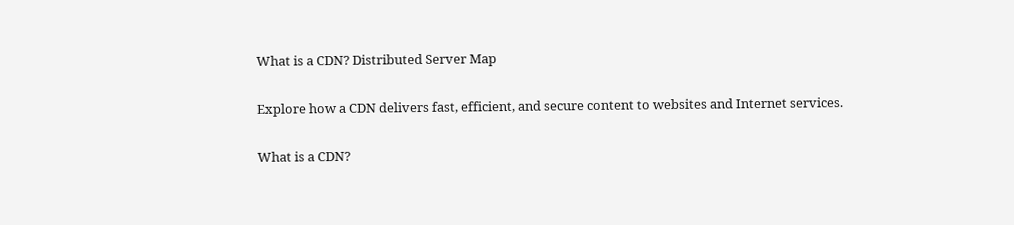What is a CDN? Distributed Server Map

Explore how a CDN delivers fast, efficient, and secure content to websites and Internet services.

What is a CDN?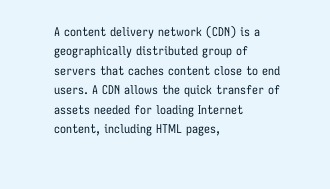A content delivery network (CDN) is a geographically distributed group of servers that caches content close to end users. A CDN allows the quick transfer of assets needed for loading Internet content, including HTML pages,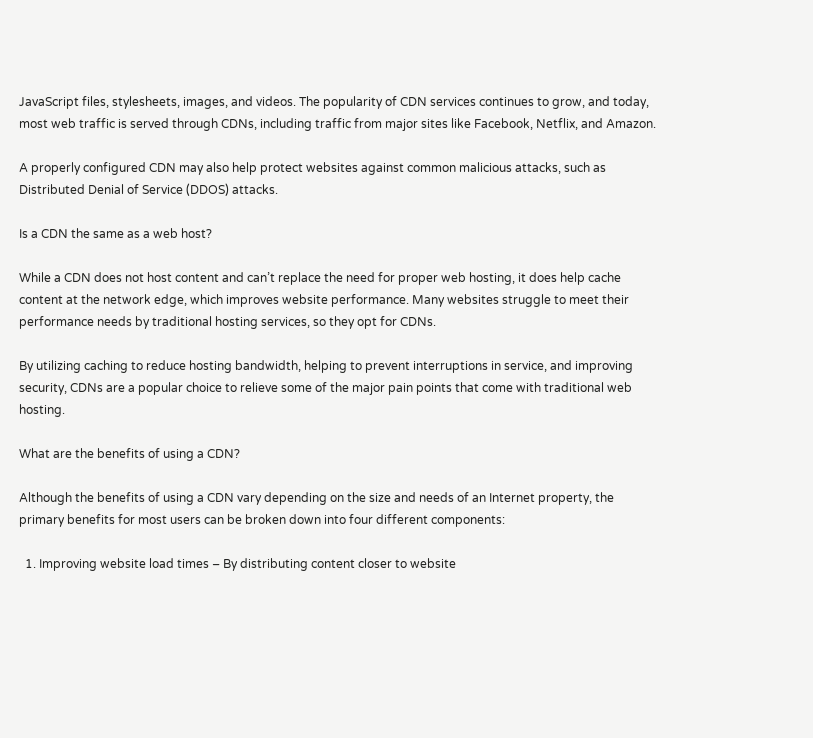JavaScript files, stylesheets, images, and videos. The popularity of CDN services continues to grow, and today, most web traffic is served through CDNs, including traffic from major sites like Facebook, Netflix, and Amazon.

A properly configured CDN may also help protect websites against common malicious attacks, such as Distributed Denial of Service (DDOS) attacks.

Is a CDN the same as a web host?

While a CDN does not host content and can’t replace the need for proper web hosting, it does help cache content at the network edge, which improves website performance. Many websites struggle to meet their performance needs by traditional hosting services, so they opt for CDNs.

By utilizing caching to reduce hosting bandwidth, helping to prevent interruptions in service, and improving security, CDNs are a popular choice to relieve some of the major pain points that come with traditional web hosting.

What are the benefits of using a CDN?

Although the benefits of using a CDN vary depending on the size and needs of an Internet property, the primary benefits for most users can be broken down into four different components:

  1. Improving website load times – By distributing content closer to website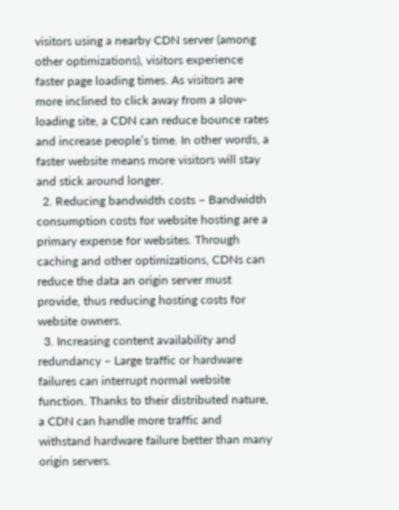visitors using a nearby CDN server (among other optimizations), visitors experience faster page loading times. As visitors are more inclined to click away from a slow-loading site, a CDN can reduce bounce rates and increase people’s time. In other words, a faster website means more visitors will stay and stick around longer.
  2. Reducing bandwidth costs – Bandwidth consumption costs for website hosting are a primary expense for websites. Through caching and other optimizations, CDNs can reduce the data an origin server must provide, thus reducing hosting costs for website owners.
  3. Increasing content availability and redundancy – Large traffic or hardware failures can interrupt normal website function. Thanks to their distributed nature, a CDN can handle more traffic and withstand hardware failure better than many origin servers.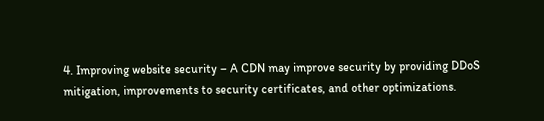4. Improving website security – A CDN may improve security by providing DDoS mitigation, improvements to security certificates, and other optimizations.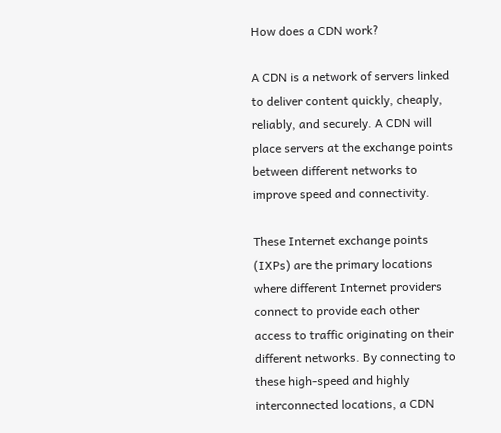How does a CDN work?

A CDN is a network of servers linked to deliver content quickly, cheaply, reliably, and securely. A CDN will place servers at the exchange points between different networks to improve speed and connectivity.

These Internet exchange points (IXPs) are the primary locations where different Internet providers connect to provide each other access to traffic originating on their different networks. By connecting to these high-speed and highly interconnected locations, a CDN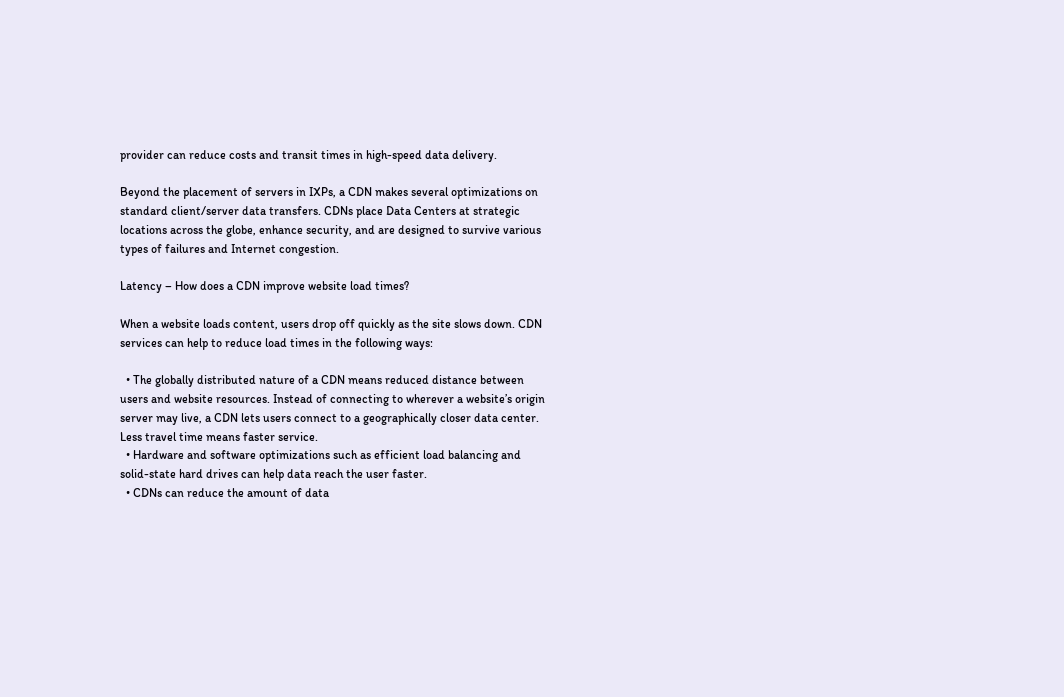provider can reduce costs and transit times in high-speed data delivery.

Beyond the placement of servers in IXPs, a CDN makes several optimizations on standard client/server data transfers. CDNs place Data Centers at strategic locations across the globe, enhance security, and are designed to survive various types of failures and Internet congestion.

Latency – How does a CDN improve website load times?

When a website loads content, users drop off quickly as the site slows down. CDN services can help to reduce load times in the following ways:

  • The globally distributed nature of a CDN means reduced distance between users and website resources. Instead of connecting to wherever a website’s origin server may live, a CDN lets users connect to a geographically closer data center. Less travel time means faster service.
  • Hardware and software optimizations such as efficient load balancing and solid-state hard drives can help data reach the user faster.
  • CDNs can reduce the amount of data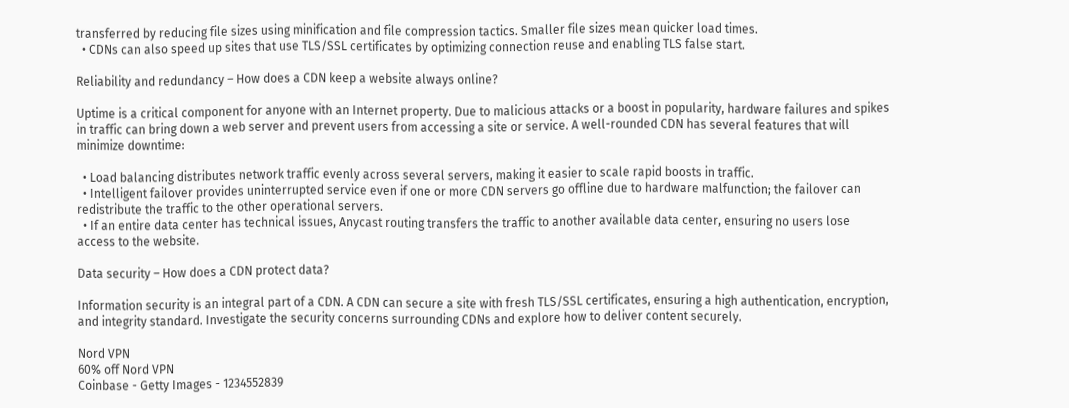transferred by reducing file sizes using minification and file compression tactics. Smaller file sizes mean quicker load times.
  • CDNs can also speed up sites that use TLS/SSL certificates by optimizing connection reuse and enabling TLS false start.

Reliability and redundancy – How does a CDN keep a website always online?

Uptime is a critical component for anyone with an Internet property. Due to malicious attacks or a boost in popularity, hardware failures and spikes in traffic can bring down a web server and prevent users from accessing a site or service. A well-rounded CDN has several features that will minimize downtime:

  • Load balancing distributes network traffic evenly across several servers, making it easier to scale rapid boosts in traffic.
  • Intelligent failover provides uninterrupted service even if one or more CDN servers go offline due to hardware malfunction; the failover can redistribute the traffic to the other operational servers.
  • If an entire data center has technical issues, Anycast routing transfers the traffic to another available data center, ensuring no users lose access to the website.

Data security – How does a CDN protect data?

Information security is an integral part of a CDN. A CDN can secure a site with fresh TLS/SSL certificates, ensuring a high authentication, encryption, and integrity standard. Investigate the security concerns surrounding CDNs and explore how to deliver content securely.

Nord VPN
60% off Nord VPN
Coinbase - Getty Images - 1234552839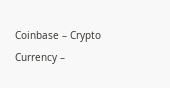Coinbase – Crypto Currency –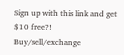Sign up with this link and get $10 free?! Buy/sell/exchange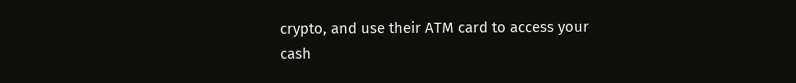crypto, and use their ATM card to access your cash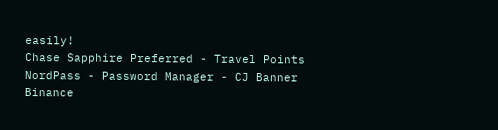easily!
Chase Sapphire Preferred - Travel Points
NordPass - Password Manager - CJ Banner
Binance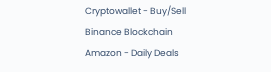Cryptowallet - Buy/Sell
Binance Blockchain
Amazon - Daily Deals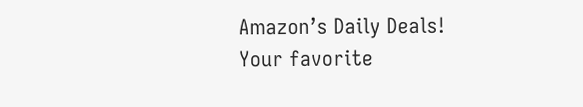Amazon’s Daily Deals!
Your favorite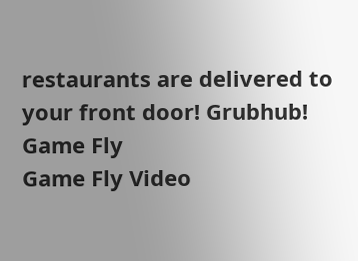restaurants are delivered to your front door! Grubhub!
Game Fly
Game Fly Video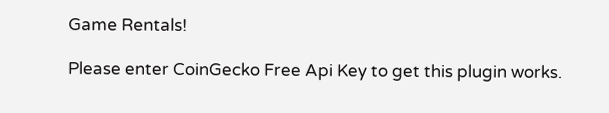Game Rentals!

Please enter CoinGecko Free Api Key to get this plugin works.